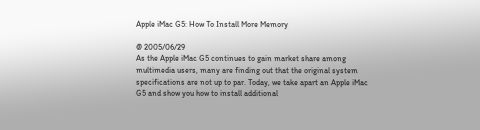Apple iMac G5: How To Install More Memory

@ 2005/06/29
As the Apple iMac G5 continues to gain market share among multimedia users, many are finding out that the original system specifications are not up to par. Today, we take apart an Apple iMac G5 and show you how to install additional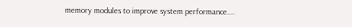memory modules to improve system performance....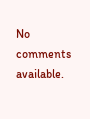No comments available.